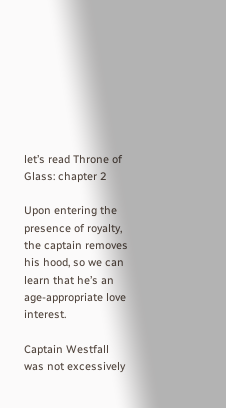let’s read Throne of Glass: chapter 2

Upon entering the presence of royalty, the captain removes his hood, so we can learn that he’s an age-appropriate love interest.

Captain Westfall was not excessively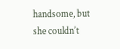handsome, but she couldn’t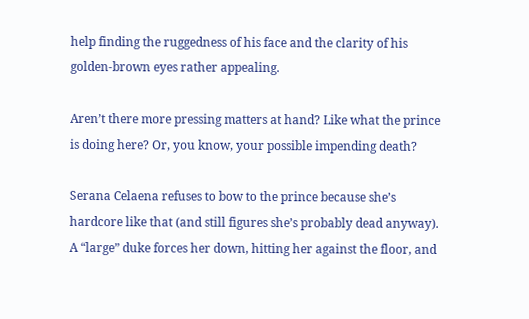help finding the ruggedness of his face and the clarity of his golden-brown eyes rather appealing.

Aren’t there more pressing matters at hand? Like what the prince is doing here? Or, you know, your possible impending death?

Serana Celaena refuses to bow to the prince because she’s hardcore like that (and still figures she’s probably dead anyway). A “large” duke forces her down, hitting her against the floor, and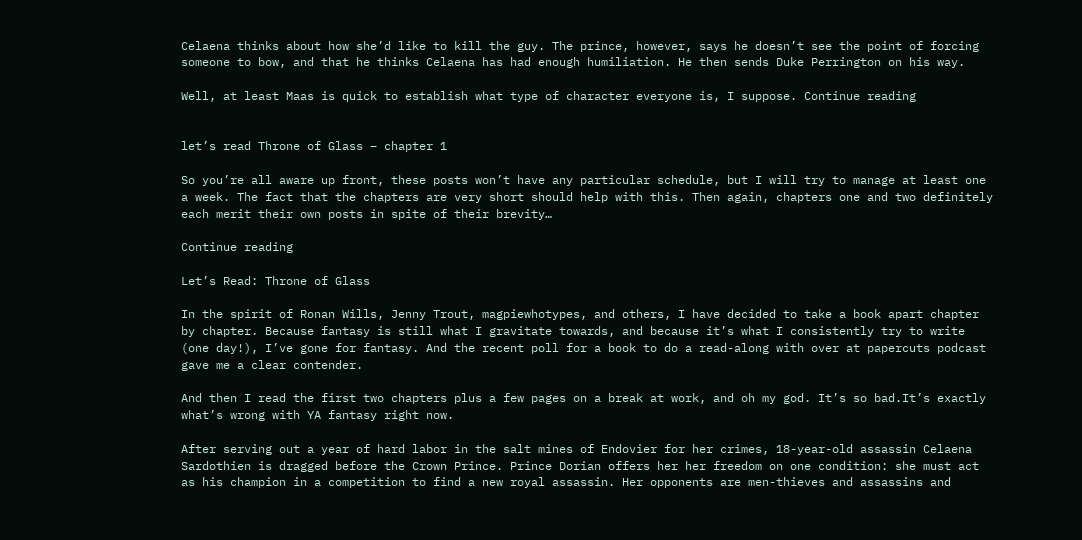Celaena thinks about how she’d like to kill the guy. The prince, however, says he doesn’t see the point of forcing someone to bow, and that he thinks Celaena has had enough humiliation. He then sends Duke Perrington on his way.

Well, at least Maas is quick to establish what type of character everyone is, I suppose. Continue reading


let’s read Throne of Glass – chapter 1

So you’re all aware up front, these posts won’t have any particular schedule, but I will try to manage at least one a week. The fact that the chapters are very short should help with this. Then again, chapters one and two definitely each merit their own posts in spite of their brevity…

Continue reading

Let’s Read: Throne of Glass

In the spirit of Ronan Wills, Jenny Trout, magpiewhotypes, and others, I have decided to take a book apart chapter by chapter. Because fantasy is still what I gravitate towards, and because it’s what I consistently try to write (one day!), I’ve gone for fantasy. And the recent poll for a book to do a read-along with over at papercuts podcast gave me a clear contender.

And then I read the first two chapters plus a few pages on a break at work, and oh my god. It’s so bad.It’s exactly what’s wrong with YA fantasy right now.

After serving out a year of hard labor in the salt mines of Endovier for her crimes, 18-year-old assassin Celaena Sardothien is dragged before the Crown Prince. Prince Dorian offers her her freedom on one condition: she must act as his champion in a competition to find a new royal assassin. Her opponents are men-thieves and assassins and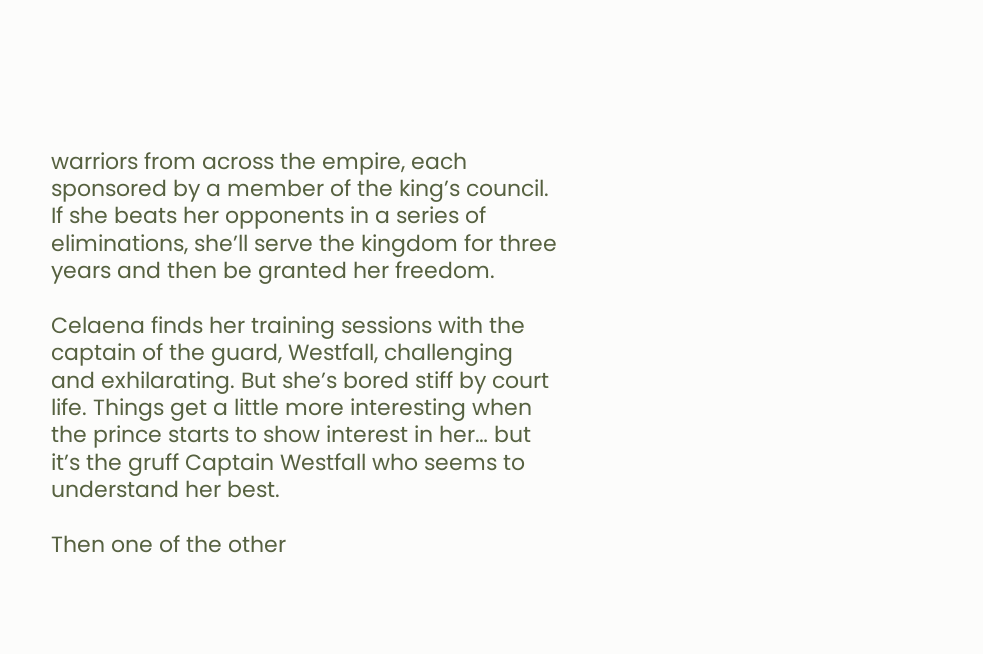warriors from across the empire, each sponsored by a member of the king’s council. If she beats her opponents in a series of eliminations, she’ll serve the kingdom for three years and then be granted her freedom.

Celaena finds her training sessions with the captain of the guard, Westfall, challenging and exhilarating. But she’s bored stiff by court life. Things get a little more interesting when the prince starts to show interest in her… but it’s the gruff Captain Westfall who seems to understand her best.

Then one of the other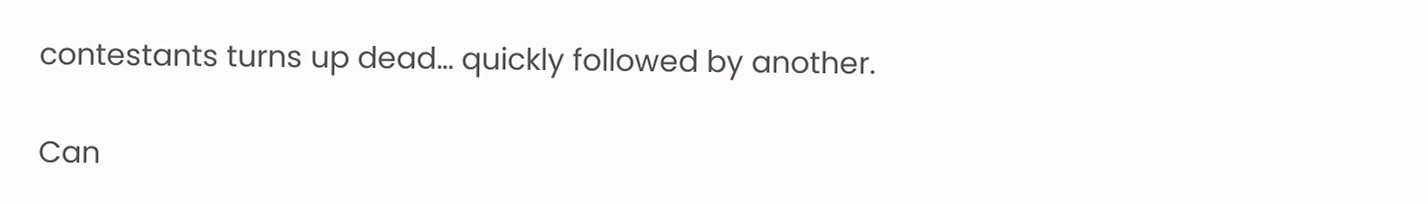contestants turns up dead… quickly followed by another.

Can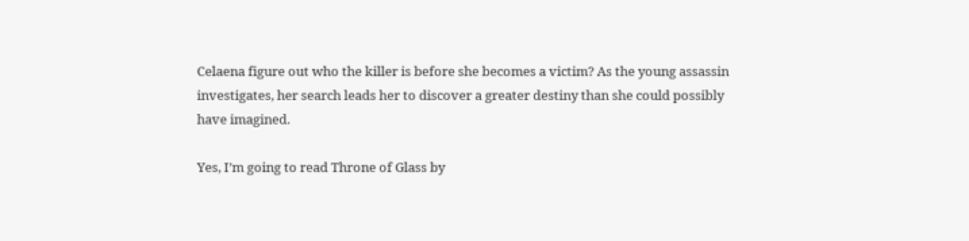Celaena figure out who the killer is before she becomes a victim? As the young assassin investigates, her search leads her to discover a greater destiny than she could possibly have imagined.

Yes, I’m going to read Throne of Glass by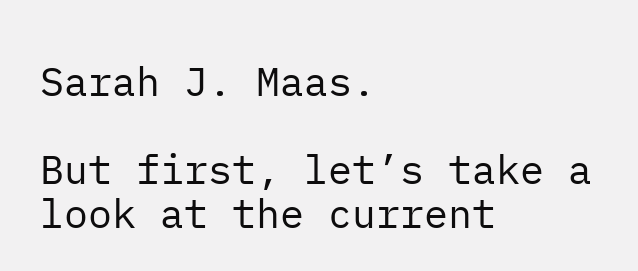Sarah J. Maas.

But first, let’s take a look at the current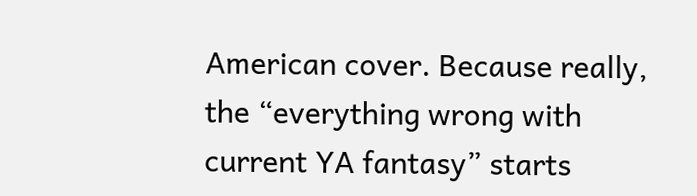American cover. Because really, the “everything wrong with current YA fantasy” starts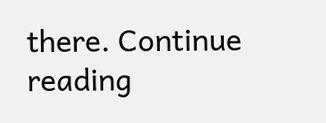there. Continue reading